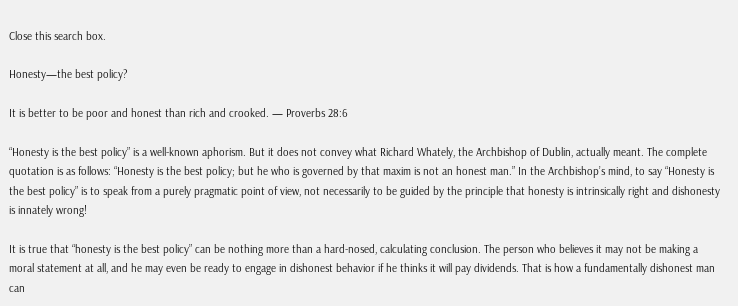Close this search box.

Honesty—the best policy?

It is better to be poor and honest than rich and crooked. — Proverbs 28:6

“Honesty is the best policy” is a well-known aphorism. But it does not convey what Richard Whately, the Archbishop of Dublin, actually meant. The complete quotation is as follows: “Honesty is the best policy; but he who is governed by that maxim is not an honest man.” In the Archbishop’s mind, to say “Honesty is the best policy” is to speak from a purely pragmatic point of view, not necessarily to be guided by the principle that honesty is intrinsically right and dishonesty is innately wrong!

It is true that “honesty is the best policy” can be nothing more than a hard-nosed, calculating conclusion. The person who believes it may not be making a moral statement at all, and he may even be ready to engage in dishonest behavior if he thinks it will pay dividends. That is how a fundamentally dishonest man can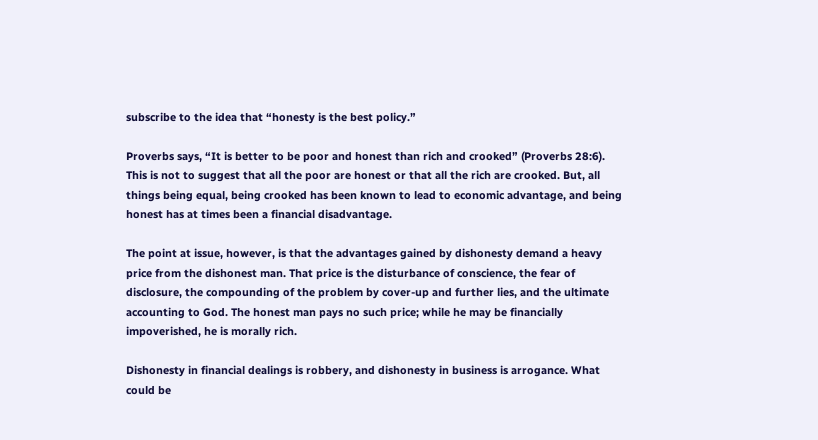subscribe to the idea that “honesty is the best policy.”

Proverbs says, “It is better to be poor and honest than rich and crooked” (Proverbs 28:6). This is not to suggest that all the poor are honest or that all the rich are crooked. But, all things being equal, being crooked has been known to lead to economic advantage, and being honest has at times been a financial disadvantage.

The point at issue, however, is that the advantages gained by dishonesty demand a heavy price from the dishonest man. That price is the disturbance of conscience, the fear of disclosure, the compounding of the problem by cover-up and further lies, and the ultimate accounting to God. The honest man pays no such price; while he may be financially impoverished, he is morally rich.

Dishonesty in financial dealings is robbery, and dishonesty in business is arrogance. What could be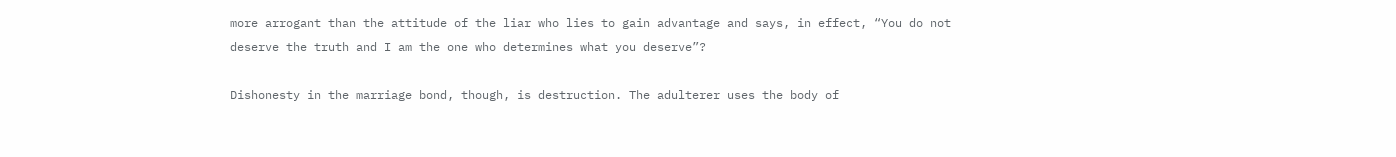more arrogant than the attitude of the liar who lies to gain advantage and says, in effect, “You do not deserve the truth and I am the one who determines what you deserve”?

Dishonesty in the marriage bond, though, is destruction. The adulterer uses the body of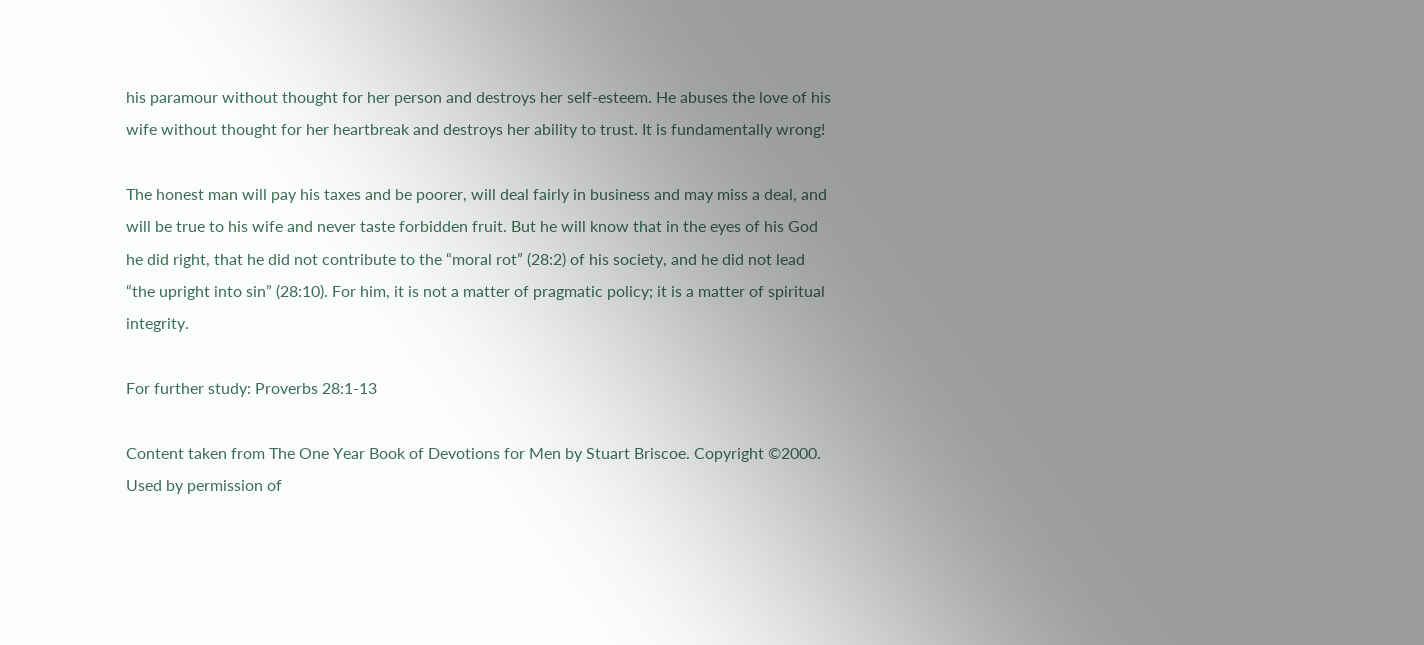his paramour without thought for her person and destroys her self-esteem. He abuses the love of his wife without thought for her heartbreak and destroys her ability to trust. It is fundamentally wrong!

The honest man will pay his taxes and be poorer, will deal fairly in business and may miss a deal, and will be true to his wife and never taste forbidden fruit. But he will know that in the eyes of his God he did right, that he did not contribute to the “moral rot” (28:2) of his society, and he did not lead “the upright into sin” (28:10). For him, it is not a matter of pragmatic policy; it is a matter of spiritual integrity.

For further study: Proverbs 28:1-13

Content taken from The One Year Book of Devotions for Men by Stuart Briscoe. Copyright ©2000. Used by permission of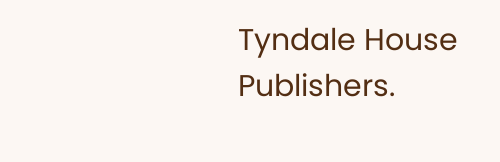Tyndale House Publishers.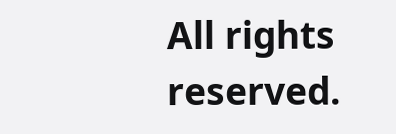All rights reserved.